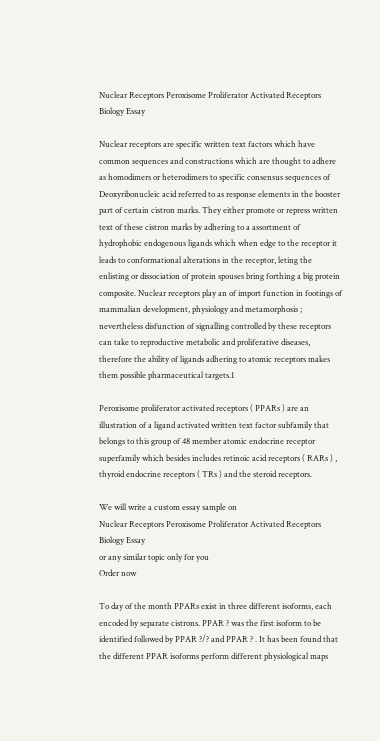Nuclear Receptors Peroxisome Proliferator Activated Receptors Biology Essay

Nuclear receptors are specific written text factors which have common sequences and constructions which are thought to adhere as homodimers or heterodimers to specific consensus sequences of Deoxyribonucleic acid referred to as response elements in the booster part of certain cistron marks. They either promote or repress written text of these cistron marks by adhering to a assortment of hydrophobic endogenous ligands which when edge to the receptor it leads to conformational alterations in the receptor, leting the enlisting or dissociation of protein spouses bring forthing a big protein composite. Nuclear receptors play an of import function in footings of mammalian development, physiology and metamorphosis ; nevertheless disfunction of signalling controlled by these receptors can take to reproductive metabolic and proliferative diseases, therefore the ability of ligands adhering to atomic receptors makes them possible pharmaceutical targets.1

Peroxisome proliferator activated receptors ( PPARs ) are an illustration of a ligand activated written text factor subfamily that belongs to this group of 48 member atomic endocrine receptor superfamily which besides includes retinoic acid receptors ( RARs ) , thyroid endocrine receptors ( TRs ) and the steroid receptors.

We will write a custom essay sample on
Nuclear Receptors Peroxisome Proliferator Activated Receptors Biology Essay
or any similar topic only for you
Order now

To day of the month PPARs exist in three different isoforms, each encoded by separate cistrons. PPAR ? was the first isoform to be identified followed by PPAR ?/? and PPAR ? . It has been found that the different PPAR isoforms perform different physiological maps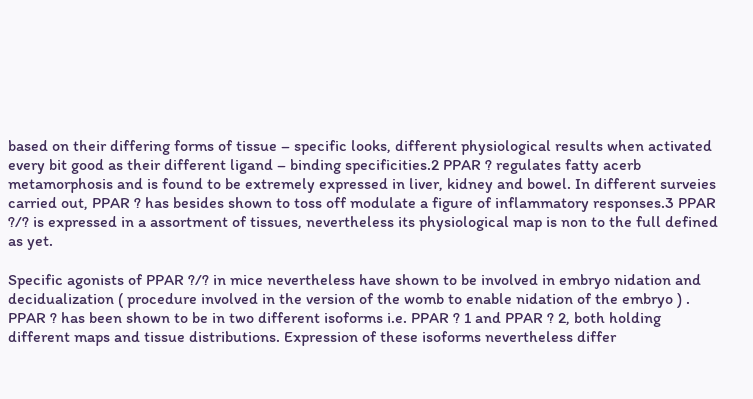based on their differing forms of tissue – specific looks, different physiological results when activated every bit good as their different ligand – binding specificities.2 PPAR ? regulates fatty acerb metamorphosis and is found to be extremely expressed in liver, kidney and bowel. In different surveies carried out, PPAR ? has besides shown to toss off modulate a figure of inflammatory responses.3 PPAR ?/? is expressed in a assortment of tissues, nevertheless its physiological map is non to the full defined as yet.

Specific agonists of PPAR ?/? in mice nevertheless have shown to be involved in embryo nidation and decidualization ( procedure involved in the version of the womb to enable nidation of the embryo ) . PPAR ? has been shown to be in two different isoforms i.e. PPAR ? 1 and PPAR ? 2, both holding different maps and tissue distributions. Expression of these isoforms nevertheless differ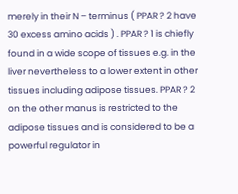merely in their N – terminus ( PPAR ? 2 have 30 excess amino acids ) . PPAR ? 1 is chiefly found in a wide scope of tissues e.g. in the liver nevertheless to a lower extent in other tissues including adipose tissues. PPAR ? 2 on the other manus is restricted to the adipose tissues and is considered to be a powerful regulator in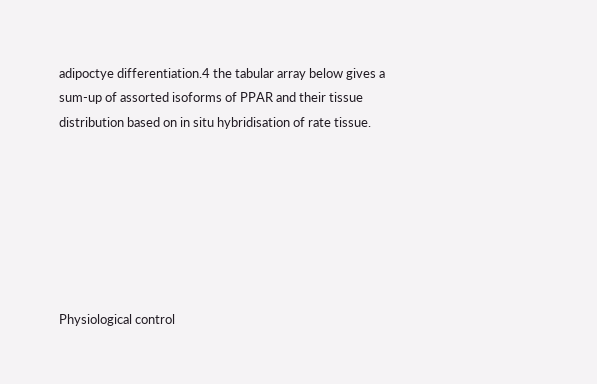adipoctye differentiation.4 the tabular array below gives a sum-up of assorted isoforms of PPAR and their tissue distribution based on in situ hybridisation of rate tissue.







Physiological control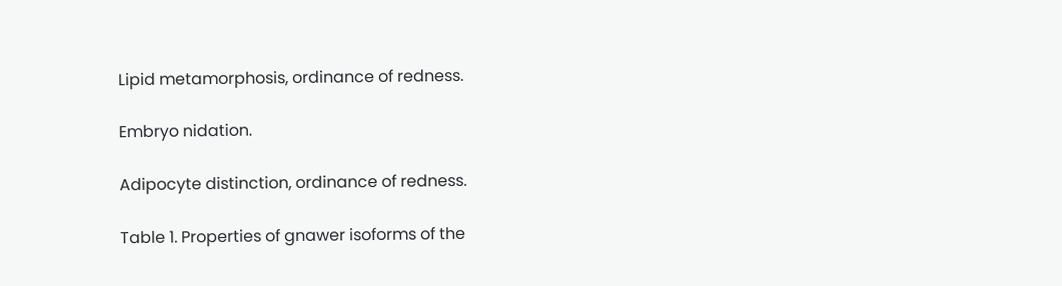Lipid metamorphosis, ordinance of redness.

Embryo nidation.

Adipocyte distinction, ordinance of redness.

Table 1. Properties of gnawer isoforms of the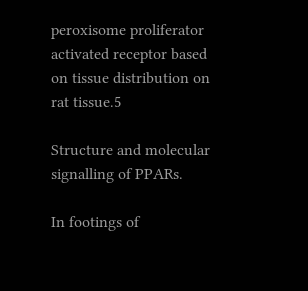peroxisome proliferator activated receptor based on tissue distribution on rat tissue.5

Structure and molecular signalling of PPARs.

In footings of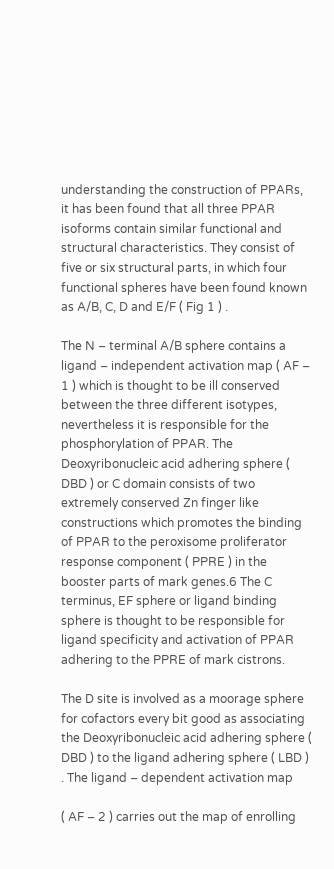understanding the construction of PPARs, it has been found that all three PPAR isoforms contain similar functional and structural characteristics. They consist of five or six structural parts, in which four functional spheres have been found known as A/B, C, D and E/F ( Fig 1 ) .

The N – terminal A/B sphere contains a ligand – independent activation map ( AF – 1 ) which is thought to be ill conserved between the three different isotypes, nevertheless it is responsible for the phosphorylation of PPAR. The Deoxyribonucleic acid adhering sphere ( DBD ) or C domain consists of two extremely conserved Zn finger like constructions which promotes the binding of PPAR to the peroxisome proliferator response component ( PPRE ) in the booster parts of mark genes.6 The C terminus, EF sphere or ligand binding sphere is thought to be responsible for ligand specificity and activation of PPAR adhering to the PPRE of mark cistrons.

The D site is involved as a moorage sphere for cofactors every bit good as associating the Deoxyribonucleic acid adhering sphere ( DBD ) to the ligand adhering sphere ( LBD ) . The ligand – dependent activation map

( AF – 2 ) carries out the map of enrolling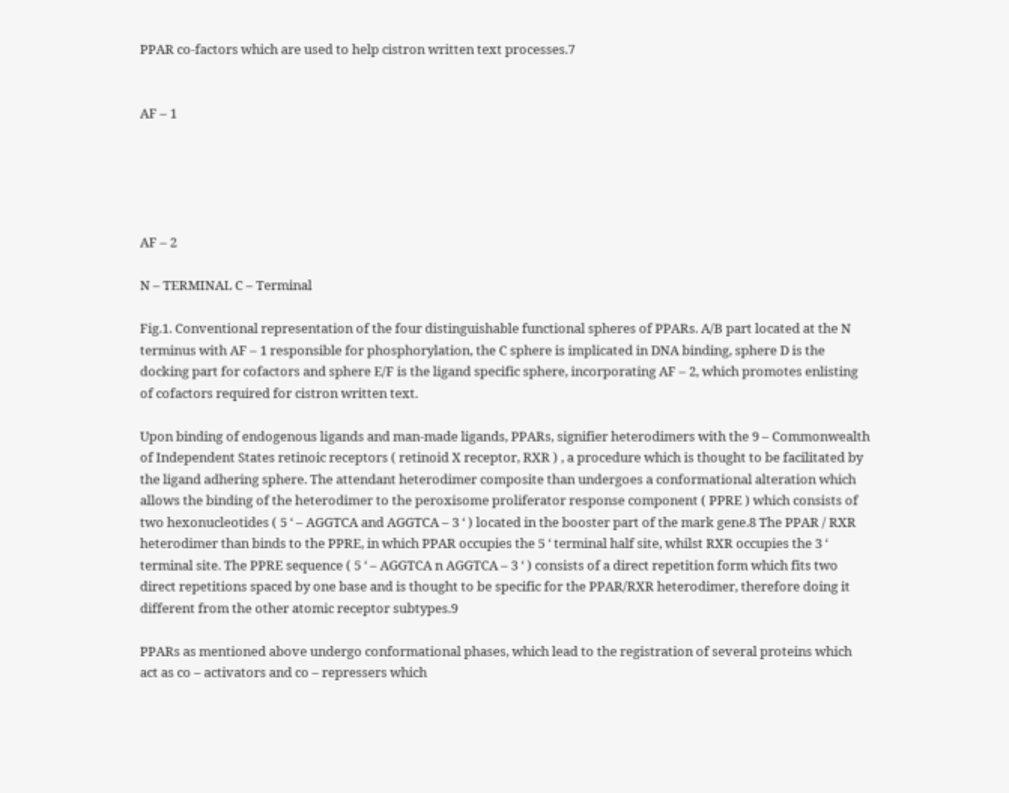PPAR co-factors which are used to help cistron written text processes.7


AF – 1





AF – 2

N – TERMINAL C – Terminal

Fig.1. Conventional representation of the four distinguishable functional spheres of PPARs. A/B part located at the N terminus with AF – 1 responsible for phosphorylation, the C sphere is implicated in DNA binding, sphere D is the docking part for cofactors and sphere E/F is the ligand specific sphere, incorporating AF – 2, which promotes enlisting of cofactors required for cistron written text.

Upon binding of endogenous ligands and man-made ligands, PPARs, signifier heterodimers with the 9 – Commonwealth of Independent States retinoic receptors ( retinoid X receptor, RXR ) , a procedure which is thought to be facilitated by the ligand adhering sphere. The attendant heterodimer composite than undergoes a conformational alteration which allows the binding of the heterodimer to the peroxisome proliferator response component ( PPRE ) which consists of two hexonucleotides ( 5 ‘ – AGGTCA and AGGTCA – 3 ‘ ) located in the booster part of the mark gene.8 The PPAR / RXR heterodimer than binds to the PPRE, in which PPAR occupies the 5 ‘ terminal half site, whilst RXR occupies the 3 ‘ terminal site. The PPRE sequence ( 5 ‘ – AGGTCA n AGGTCA – 3 ‘ ) consists of a direct repetition form which fits two direct repetitions spaced by one base and is thought to be specific for the PPAR/RXR heterodimer, therefore doing it different from the other atomic receptor subtypes.9

PPARs as mentioned above undergo conformational phases, which lead to the registration of several proteins which act as co – activators and co – repressers which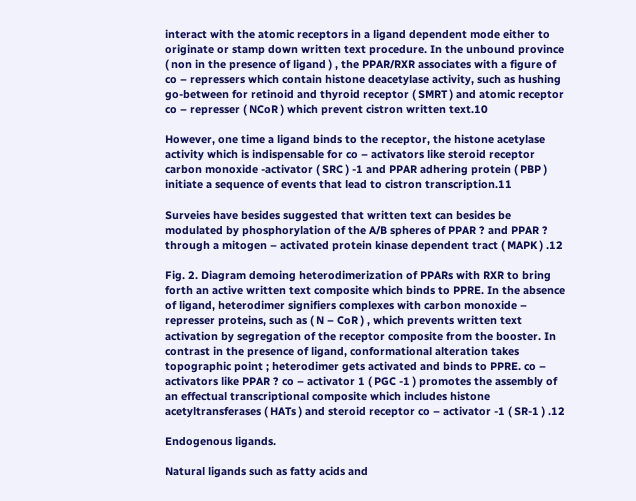interact with the atomic receptors in a ligand dependent mode either to originate or stamp down written text procedure. In the unbound province ( non in the presence of ligand ) , the PPAR/RXR associates with a figure of co – repressers which contain histone deacetylase activity, such as hushing go-between for retinoid and thyroid receptor ( SMRT ) and atomic receptor co – represser ( NCoR ) which prevent cistron written text.10

However, one time a ligand binds to the receptor, the histone acetylase activity which is indispensable for co – activators like steroid receptor carbon monoxide -activator ( SRC ) -1 and PPAR adhering protein ( PBP ) initiate a sequence of events that lead to cistron transcription.11

Surveies have besides suggested that written text can besides be modulated by phosphorylation of the A/B spheres of PPAR ? and PPAR ? through a mitogen – activated protein kinase dependent tract ( MAPK ) .12

Fig. 2. Diagram demoing heterodimerization of PPARs with RXR to bring forth an active written text composite which binds to PPRE. In the absence of ligand, heterodimer signifiers complexes with carbon monoxide – represser proteins, such as ( N – CoR ) , which prevents written text activation by segregation of the receptor composite from the booster. In contrast in the presence of ligand, conformational alteration takes topographic point ; heterodimer gets activated and binds to PPRE. co – activators like PPAR ? co – activator 1 ( PGC -1 ) promotes the assembly of an effectual transcriptional composite which includes histone acetyltransferases ( HATs ) and steroid receptor co – activator -1 ( SR-1 ) .12

Endogenous ligands.

Natural ligands such as fatty acids and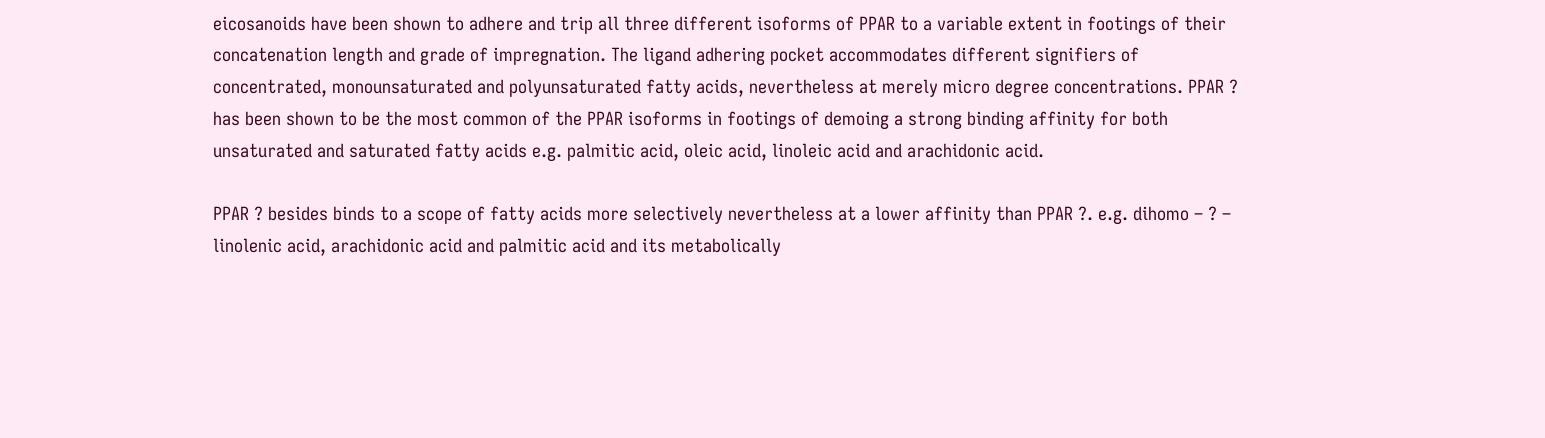eicosanoids have been shown to adhere and trip all three different isoforms of PPAR to a variable extent in footings of their concatenation length and grade of impregnation. The ligand adhering pocket accommodates different signifiers of concentrated, monounsaturated and polyunsaturated fatty acids, nevertheless at merely micro degree concentrations. PPAR ? has been shown to be the most common of the PPAR isoforms in footings of demoing a strong binding affinity for both unsaturated and saturated fatty acids e.g. palmitic acid, oleic acid, linoleic acid and arachidonic acid.

PPAR ? besides binds to a scope of fatty acids more selectively nevertheless at a lower affinity than PPAR ?. e.g. dihomo – ? – linolenic acid, arachidonic acid and palmitic acid and its metabolically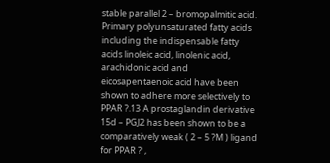stable parallel 2 – bromopalmitic acid. Primary polyunsaturated fatty acids including the indispensable fatty acids linoleic acid, linolenic acid, arachidonic acid and eicosapentaenoic acid have been shown to adhere more selectively to PPAR ?.13 A prostaglandin derivative 15d – PGJ2 has been shown to be a comparatively weak ( 2 – 5 ?M ) ligand for PPAR ? ,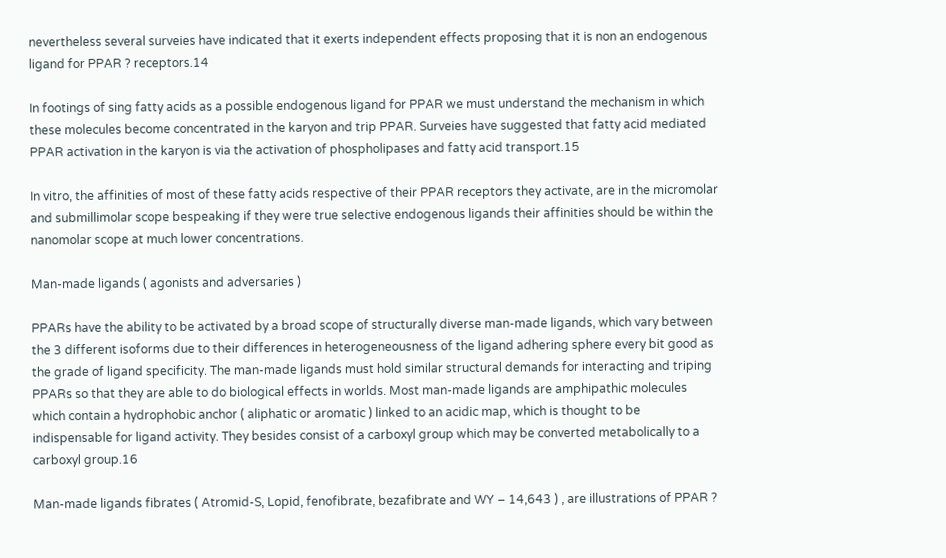nevertheless several surveies have indicated that it exerts independent effects proposing that it is non an endogenous ligand for PPAR ? receptors.14

In footings of sing fatty acids as a possible endogenous ligand for PPAR we must understand the mechanism in which these molecules become concentrated in the karyon and trip PPAR. Surveies have suggested that fatty acid mediated PPAR activation in the karyon is via the activation of phospholipases and fatty acid transport.15

In vitro, the affinities of most of these fatty acids respective of their PPAR receptors they activate, are in the micromolar and submillimolar scope bespeaking if they were true selective endogenous ligands their affinities should be within the nanomolar scope at much lower concentrations.

Man-made ligands ( agonists and adversaries )

PPARs have the ability to be activated by a broad scope of structurally diverse man-made ligands, which vary between the 3 different isoforms due to their differences in heterogeneousness of the ligand adhering sphere every bit good as the grade of ligand specificity. The man-made ligands must hold similar structural demands for interacting and triping PPARs so that they are able to do biological effects in worlds. Most man-made ligands are amphipathic molecules which contain a hydrophobic anchor ( aliphatic or aromatic ) linked to an acidic map, which is thought to be indispensable for ligand activity. They besides consist of a carboxyl group which may be converted metabolically to a carboxyl group.16

Man-made ligands fibrates ( Atromid-S, Lopid, fenofibrate, bezafibrate and WY – 14,643 ) , are illustrations of PPAR ?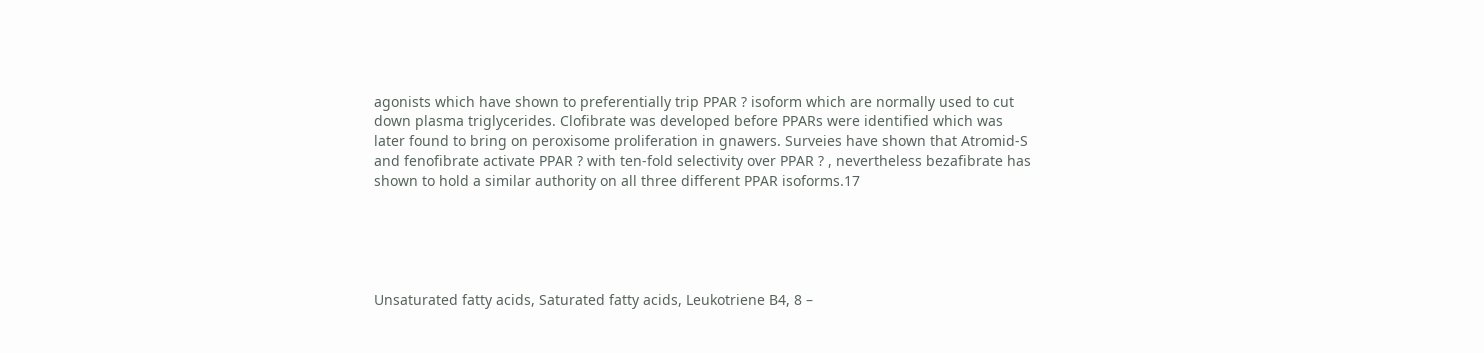agonists which have shown to preferentially trip PPAR ? isoform which are normally used to cut down plasma triglycerides. Clofibrate was developed before PPARs were identified which was later found to bring on peroxisome proliferation in gnawers. Surveies have shown that Atromid-S and fenofibrate activate PPAR ? with ten-fold selectivity over PPAR ? , nevertheless bezafibrate has shown to hold a similar authority on all three different PPAR isoforms.17





Unsaturated fatty acids, Saturated fatty acids, Leukotriene B4, 8 –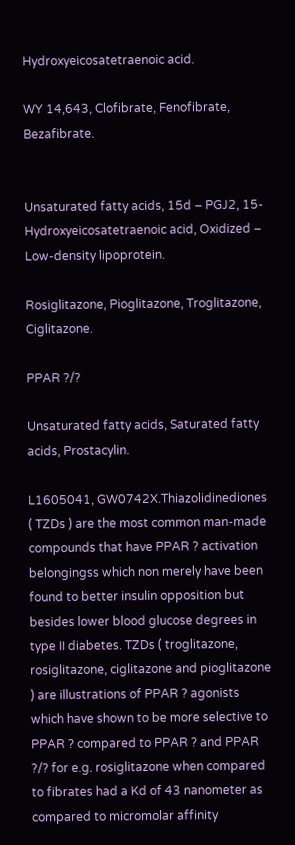Hydroxyeicosatetraenoic acid.

WY 14,643, Clofibrate, Fenofibrate, Bezafibrate.


Unsaturated fatty acids, 15d – PGJ2, 15- Hydroxyeicosatetraenoic acid, Oxidized – Low-density lipoprotein.

Rosiglitazone, Pioglitazone, Troglitazone, Ciglitazone.

PPAR ?/?

Unsaturated fatty acids, Saturated fatty acids, Prostacylin.

L1605041, GW0742X.Thiazolidinediones ( TZDs ) are the most common man-made compounds that have PPAR ? activation belongingss which non merely have been found to better insulin opposition but besides lower blood glucose degrees in type II diabetes. TZDs ( troglitazone, rosiglitazone, ciglitazone and pioglitazone ) are illustrations of PPAR ? agonists which have shown to be more selective to PPAR ? compared to PPAR ? and PPAR ?/? for e.g. rosiglitazone when compared to fibrates had a Kd of 43 nanometer as compared to micromolar affinity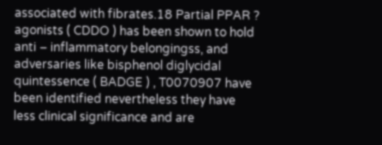associated with fibrates.18 Partial PPAR ? agonists ( CDDO ) has been shown to hold anti – inflammatory belongingss, and adversaries like bisphenol diglycidal quintessence ( BADGE ) , T0070907 have been identified nevertheless they have less clinical significance and are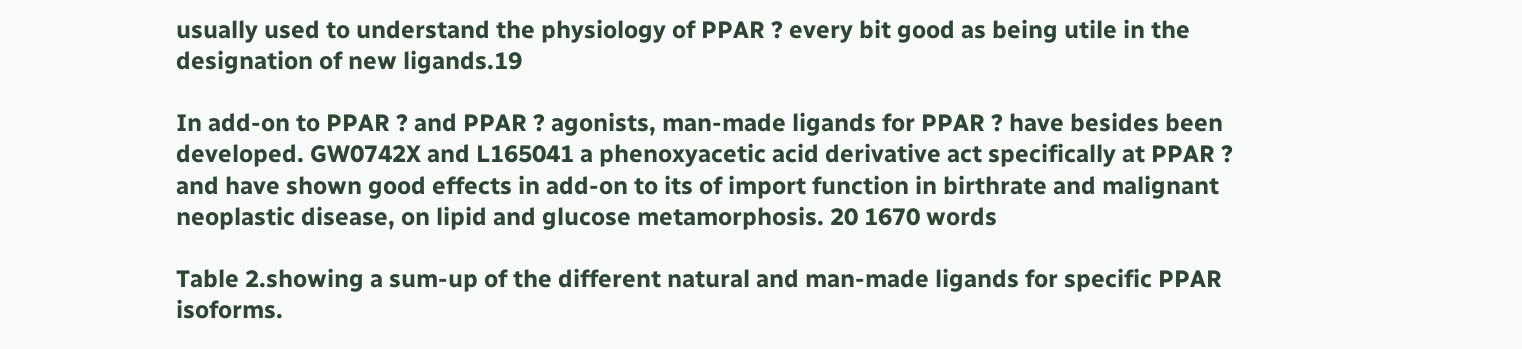usually used to understand the physiology of PPAR ? every bit good as being utile in the designation of new ligands.19

In add-on to PPAR ? and PPAR ? agonists, man-made ligands for PPAR ? have besides been developed. GW0742X and L165041 a phenoxyacetic acid derivative act specifically at PPAR ? and have shown good effects in add-on to its of import function in birthrate and malignant neoplastic disease, on lipid and glucose metamorphosis. 20 1670 words

Table 2.showing a sum-up of the different natural and man-made ligands for specific PPAR isoforms.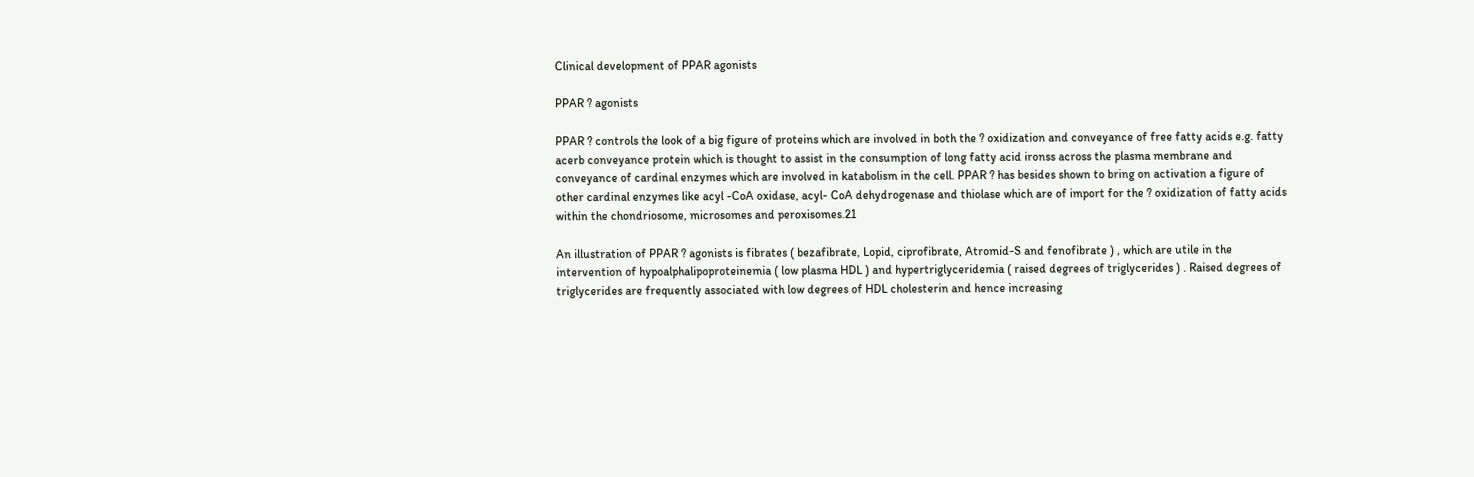Clinical development of PPAR agonists

PPAR ? agonists

PPAR ? controls the look of a big figure of proteins which are involved in both the ? oxidization and conveyance of free fatty acids e.g. fatty acerb conveyance protein which is thought to assist in the consumption of long fatty acid ironss across the plasma membrane and conveyance of cardinal enzymes which are involved in katabolism in the cell. PPAR ? has besides shown to bring on activation a figure of other cardinal enzymes like acyl -CoA oxidase, acyl- CoA dehydrogenase and thiolase which are of import for the ? oxidization of fatty acids within the chondriosome, microsomes and peroxisomes.21

An illustration of PPAR ? agonists is fibrates ( bezafibrate, Lopid, ciprofibrate, Atromid-S and fenofibrate ) , which are utile in the intervention of hypoalphalipoproteinemia ( low plasma HDL ) and hypertriglyceridemia ( raised degrees of triglycerides ) . Raised degrees of triglycerides are frequently associated with low degrees of HDL cholesterin and hence increasing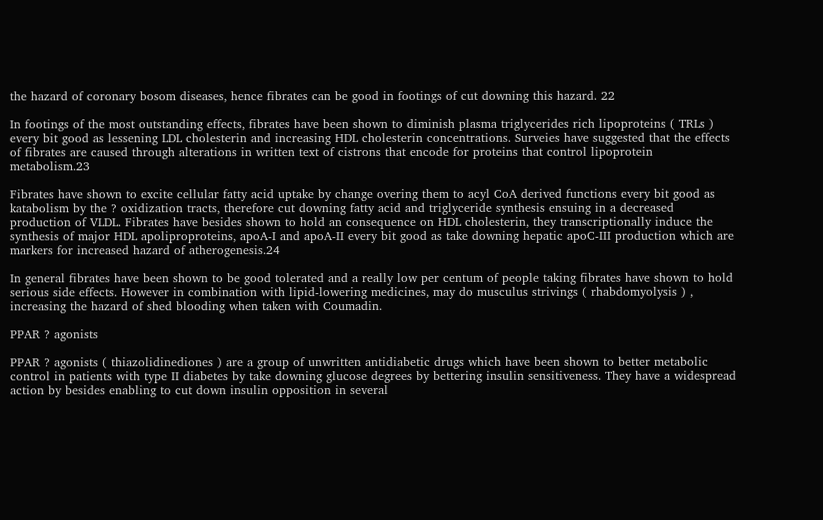the hazard of coronary bosom diseases, hence fibrates can be good in footings of cut downing this hazard. 22

In footings of the most outstanding effects, fibrates have been shown to diminish plasma triglycerides rich lipoproteins ( TRLs ) every bit good as lessening LDL cholesterin and increasing HDL cholesterin concentrations. Surveies have suggested that the effects of fibrates are caused through alterations in written text of cistrons that encode for proteins that control lipoprotein metabolism.23

Fibrates have shown to excite cellular fatty acid uptake by change overing them to acyl CoA derived functions every bit good as katabolism by the ? oxidization tracts, therefore cut downing fatty acid and triglyceride synthesis ensuing in a decreased production of VLDL. Fibrates have besides shown to hold an consequence on HDL cholesterin, they transcriptionally induce the synthesis of major HDL apoliproproteins, apoA-I and apoA-II every bit good as take downing hepatic apoC-III production which are markers for increased hazard of atherogenesis.24

In general fibrates have been shown to be good tolerated and a really low per centum of people taking fibrates have shown to hold serious side effects. However in combination with lipid-lowering medicines, may do musculus strivings ( rhabdomyolysis ) , increasing the hazard of shed blooding when taken with Coumadin.

PPAR ? agonists

PPAR ? agonists ( thiazolidinediones ) are a group of unwritten antidiabetic drugs which have been shown to better metabolic control in patients with type II diabetes by take downing glucose degrees by bettering insulin sensitiveness. They have a widespread action by besides enabling to cut down insulin opposition in several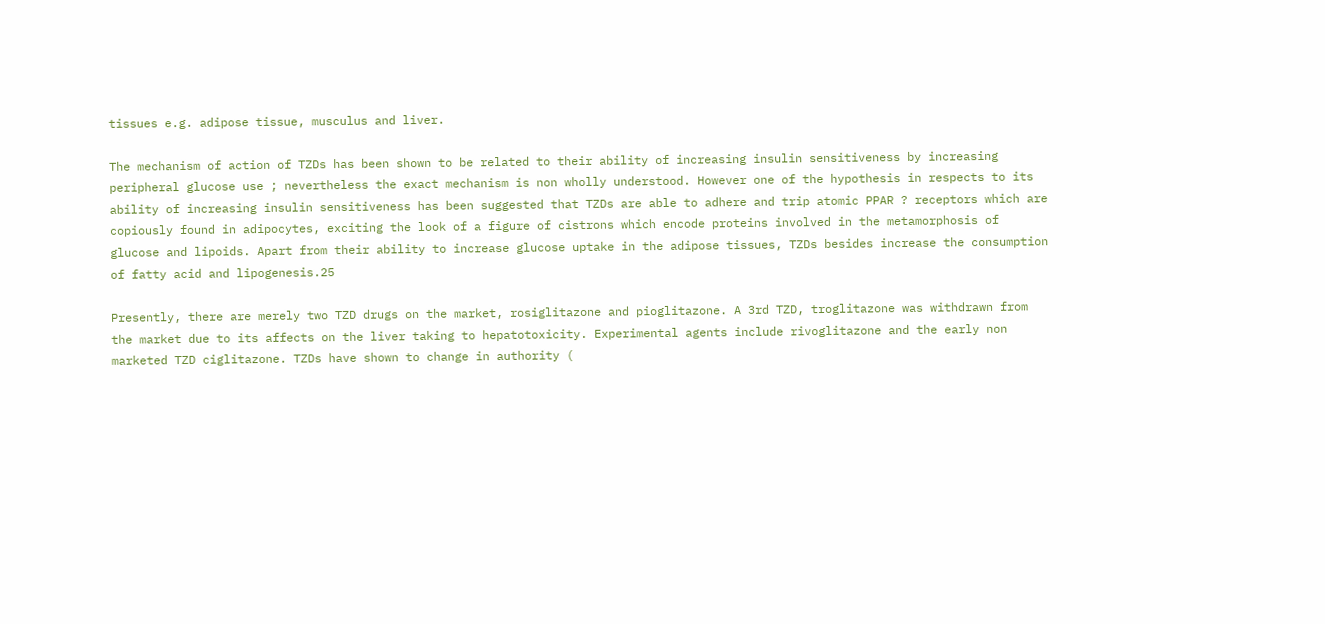tissues e.g. adipose tissue, musculus and liver.

The mechanism of action of TZDs has been shown to be related to their ability of increasing insulin sensitiveness by increasing peripheral glucose use ; nevertheless the exact mechanism is non wholly understood. However one of the hypothesis in respects to its ability of increasing insulin sensitiveness has been suggested that TZDs are able to adhere and trip atomic PPAR ? receptors which are copiously found in adipocytes, exciting the look of a figure of cistrons which encode proteins involved in the metamorphosis of glucose and lipoids. Apart from their ability to increase glucose uptake in the adipose tissues, TZDs besides increase the consumption of fatty acid and lipogenesis.25

Presently, there are merely two TZD drugs on the market, rosiglitazone and pioglitazone. A 3rd TZD, troglitazone was withdrawn from the market due to its affects on the liver taking to hepatotoxicity. Experimental agents include rivoglitazone and the early non marketed TZD ciglitazone. TZDs have shown to change in authority (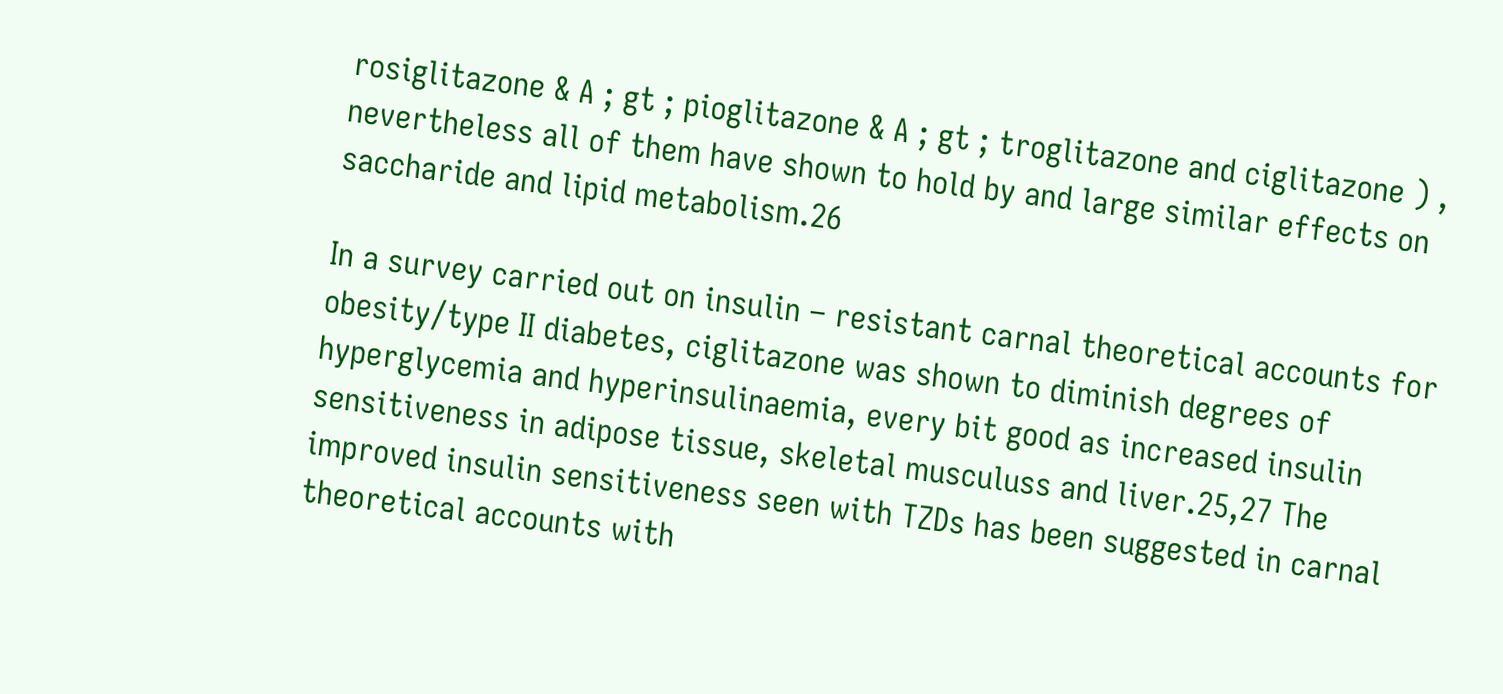rosiglitazone & A ; gt ; pioglitazone & A ; gt ; troglitazone and ciglitazone ) , nevertheless all of them have shown to hold by and large similar effects on saccharide and lipid metabolism.26

In a survey carried out on insulin – resistant carnal theoretical accounts for obesity/type II diabetes, ciglitazone was shown to diminish degrees of hyperglycemia and hyperinsulinaemia, every bit good as increased insulin sensitiveness in adipose tissue, skeletal musculuss and liver.25,27 The improved insulin sensitiveness seen with TZDs has been suggested in carnal theoretical accounts with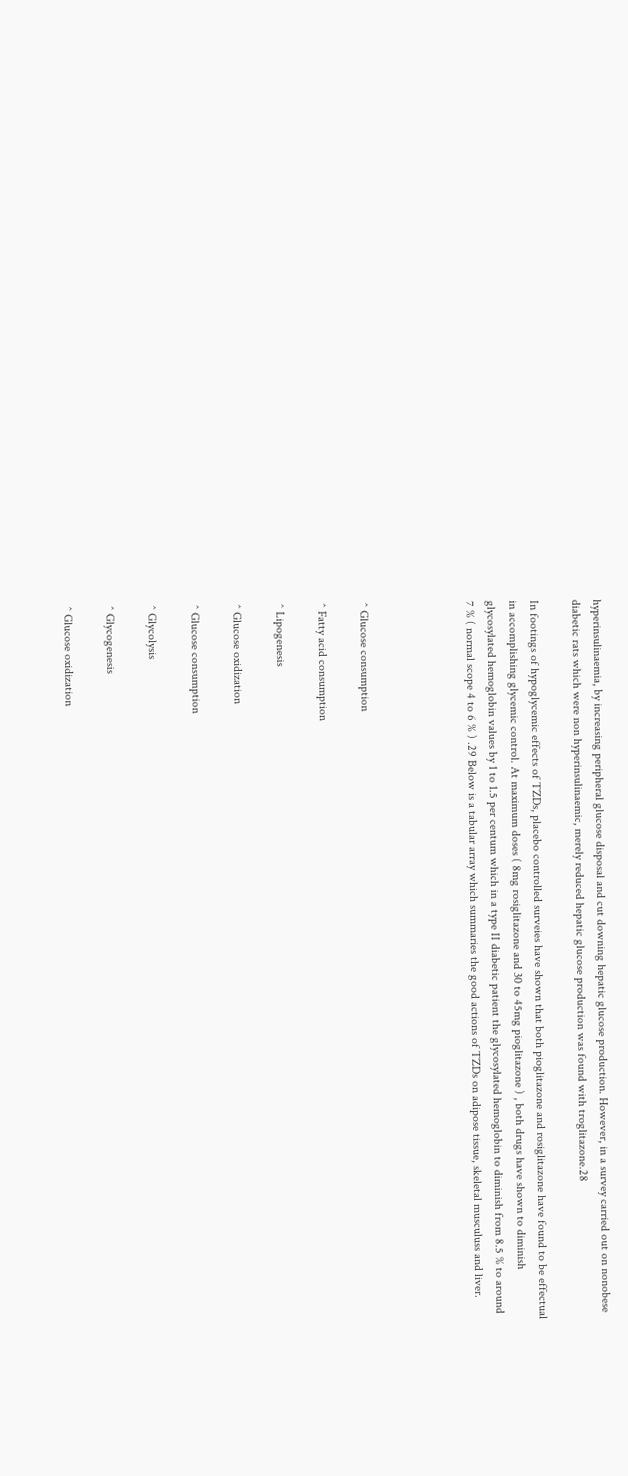hyperinsulinaemia, by increasing peripheral glucose disposal and cut downing hepatic glucose production. However, in a survey carried out on nonobese diabetic rats which were non hyperinsulinaemic, merely reduced hepatic glucose production was found with troglitazone.28

In footings of hypoglycemic effects of TZDs, placebo controlled surveies have shown that both pioglitazone and rosiglitazone have found to be effectual in accomplishing glycemic control. At maximum doses ( 8mg rosiglitazone and 30 to 45mg pioglitazone ) , both drugs have shown to diminish glycosylated hemoglobin values by 1 to 1.5 per centum which in a type II diabetic patient the glycosylated hemoglobin to diminish from 8.5 % to around 7 % ( normal scope 4 to 6 % ) .29 Below is a tabular array which summaries the good actions of TZDs on adipose tissue, skeletal musculuss and liver.




^ Glucose consumption

^ Fatty acid consumption

^ Lipogenesis

^ Glucose oxidization

^ Glucose consumption

^ Glycolysis

^ Glycogenesis

^ Glucose oxidization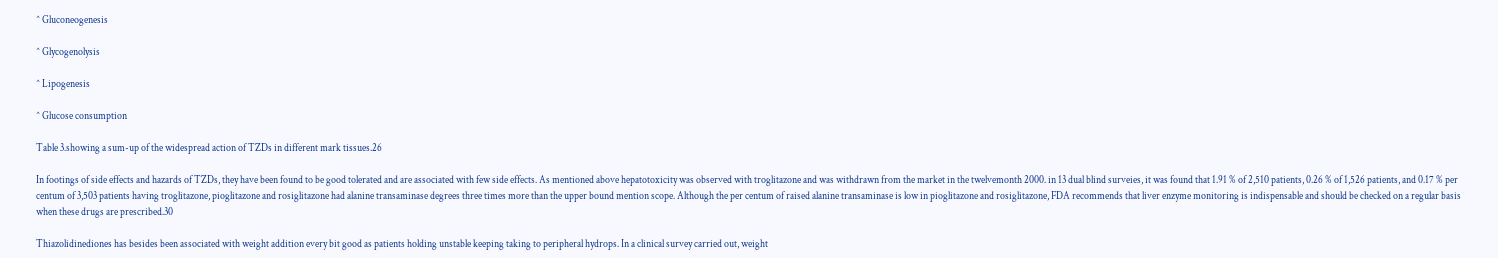^ Gluconeogenesis

^ Glycogenolysis

^ Lipogenesis

^ Glucose consumption

Table 3.showing a sum-up of the widespread action of TZDs in different mark tissues.26

In footings of side effects and hazards of TZDs, they have been found to be good tolerated and are associated with few side effects. As mentioned above hepatotoxicity was observed with troglitazone and was withdrawn from the market in the twelvemonth 2000. in 13 dual blind surveies, it was found that 1.91 % of 2,510 patients, 0.26 % of 1,526 patients, and 0.17 % per centum of 3,503 patients having troglitazone, pioglitazone and rosiglitazone had alanine transaminase degrees three times more than the upper bound mention scope. Although the per centum of raised alanine transaminase is low in pioglitazone and rosiglitazone, FDA recommends that liver enzyme monitoring is indispensable and should be checked on a regular basis when these drugs are prescribed.30

Thiazolidinediones has besides been associated with weight addition every bit good as patients holding unstable keeping taking to peripheral hydrops. In a clinical survey carried out, weight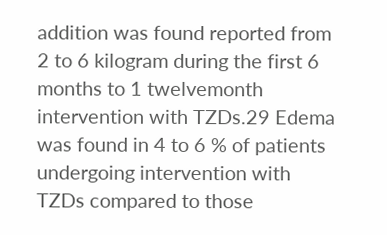addition was found reported from 2 to 6 kilogram during the first 6 months to 1 twelvemonth intervention with TZDs.29 Edema was found in 4 to 6 % of patients undergoing intervention with TZDs compared to those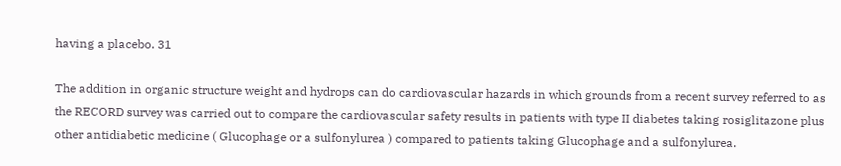having a placebo. 31

The addition in organic structure weight and hydrops can do cardiovascular hazards in which grounds from a recent survey referred to as the RECORD survey was carried out to compare the cardiovascular safety results in patients with type II diabetes taking rosiglitazone plus other antidiabetic medicine ( Glucophage or a sulfonylurea ) compared to patients taking Glucophage and a sulfonylurea.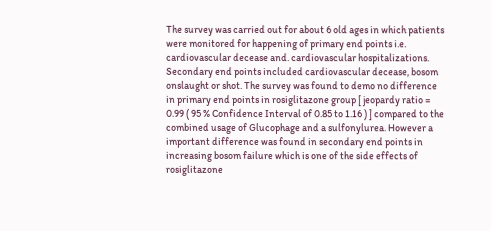The survey was carried out for about 6 old ages in which patients were monitored for happening of primary end points i.e. cardiovascular decease and. cardiovascular hospitalizations. Secondary end points included cardiovascular decease, bosom onslaught or shot. The survey was found to demo no difference in primary end points in rosiglitazone group [ jeopardy ratio = 0.99 ( 95 % Confidence Interval of 0.85 to 1.16 ) ] compared to the combined usage of Glucophage and a sulfonylurea. However a important difference was found in secondary end points in increasing bosom failure which is one of the side effects of rosiglitazone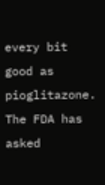every bit good as pioglitazone. The FDA has asked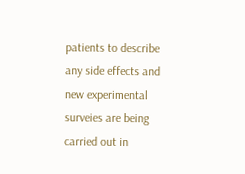patients to describe any side effects and new experimental surveies are being carried out in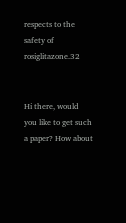respects to the safety of rosiglitazone.32


Hi there, would you like to get such a paper? How about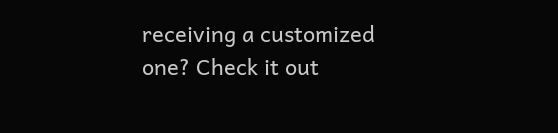receiving a customized one? Check it out